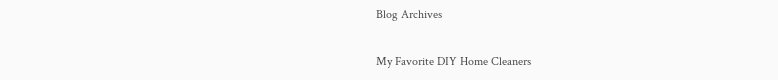Blog Archives

My Favorite DIY Home Cleaners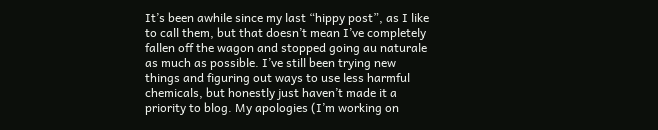It’s been awhile since my last “hippy post”, as I like to call them, but that doesn’t mean I’ve completely fallen off the wagon and stopped going au naturale as much as possible. I’ve still been trying new things and figuring out ways to use less harmful chemicals, but honestly just haven’t made it a priority to blog. My apologies (I’m working on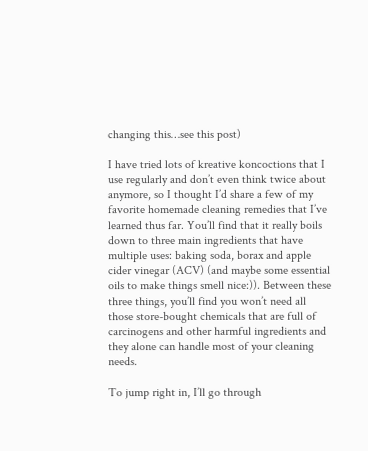changing this…see this post)

I have tried lots of kreative koncoctions that I use regularly and don’t even think twice about anymore, so I thought I’d share a few of my favorite homemade cleaning remedies that I’ve learned thus far. You’ll find that it really boils down to three main ingredients that have multiple uses: baking soda, borax and apple cider vinegar (ACV) (and maybe some essential oils to make things smell nice:)). Between these three things, you’ll find you won’t need all those store-bought chemicals that are full of carcinogens and other harmful ingredients and they alone can handle most of your cleaning needs.

To jump right in, I’ll go through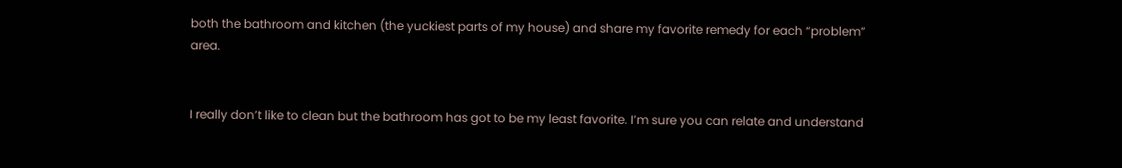both the bathroom and kitchen (the yuckiest parts of my house) and share my favorite remedy for each “problem” area.


I really don’t like to clean but the bathroom has got to be my least favorite. I’m sure you can relate and understand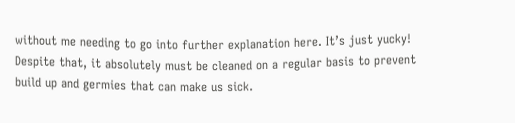without me needing to go into further explanation here. It’s just yucky! Despite that, it absolutely must be cleaned on a regular basis to prevent build up and germies that can make us sick.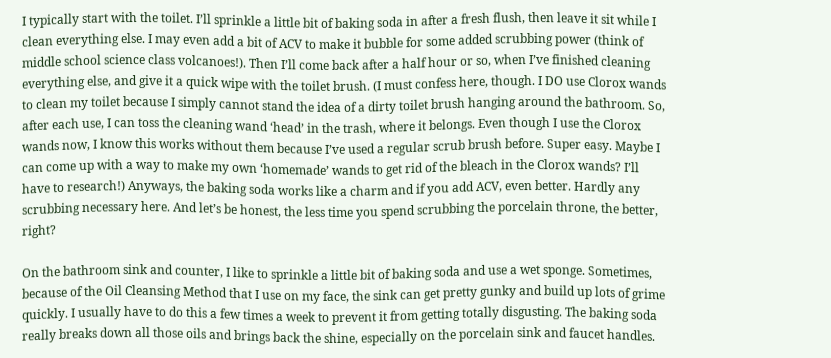I typically start with the toilet. I’ll sprinkle a little bit of baking soda in after a fresh flush, then leave it sit while I clean everything else. I may even add a bit of ACV to make it bubble for some added scrubbing power (think of middle school science class volcanoes!). Then I’ll come back after a half hour or so, when I’ve finished cleaning everything else, and give it a quick wipe with the toilet brush. (I must confess here, though. I DO use Clorox wands to clean my toilet because I simply cannot stand the idea of a dirty toilet brush hanging around the bathroom. So, after each use, I can toss the cleaning wand ‘head’ in the trash, where it belongs. Even though I use the Clorox wands now, I know this works without them because I’ve used a regular scrub brush before. Super easy. Maybe I can come up with a way to make my own ‘homemade’ wands to get rid of the bleach in the Clorox wands? I’ll have to research!) Anyways, the baking soda works like a charm and if you add ACV, even better. Hardly any scrubbing necessary here. And let’s be honest, the less time you spend scrubbing the porcelain throne, the better, right?

On the bathroom sink and counter, I like to sprinkle a little bit of baking soda and use a wet sponge. Sometimes, because of the Oil Cleansing Method that I use on my face, the sink can get pretty gunky and build up lots of grime quickly. I usually have to do this a few times a week to prevent it from getting totally disgusting. The baking soda really breaks down all those oils and brings back the shine, especially on the porcelain sink and faucet handles.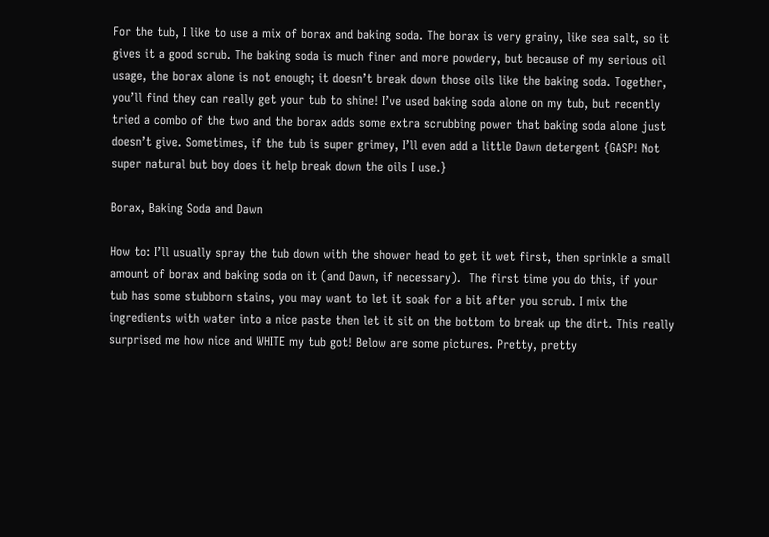For the tub, I like to use a mix of borax and baking soda. The borax is very grainy, like sea salt, so it gives it a good scrub. The baking soda is much finer and more powdery, but because of my serious oil usage, the borax alone is not enough; it doesn’t break down those oils like the baking soda. Together, you’ll find they can really get your tub to shine! I’ve used baking soda alone on my tub, but recently tried a combo of the two and the borax adds some extra scrubbing power that baking soda alone just doesn’t give. Sometimes, if the tub is super grimey, I’ll even add a little Dawn detergent {GASP! Not super natural but boy does it help break down the oils I use.}

Borax, Baking Soda and Dawn

How to: I’ll usually spray the tub down with the shower head to get it wet first, then sprinkle a small amount of borax and baking soda on it (and Dawn, if necessary).  The first time you do this, if your tub has some stubborn stains, you may want to let it soak for a bit after you scrub. I mix the ingredients with water into a nice paste then let it sit on the bottom to break up the dirt. This really surprised me how nice and WHITE my tub got! Below are some pictures. Pretty, pretty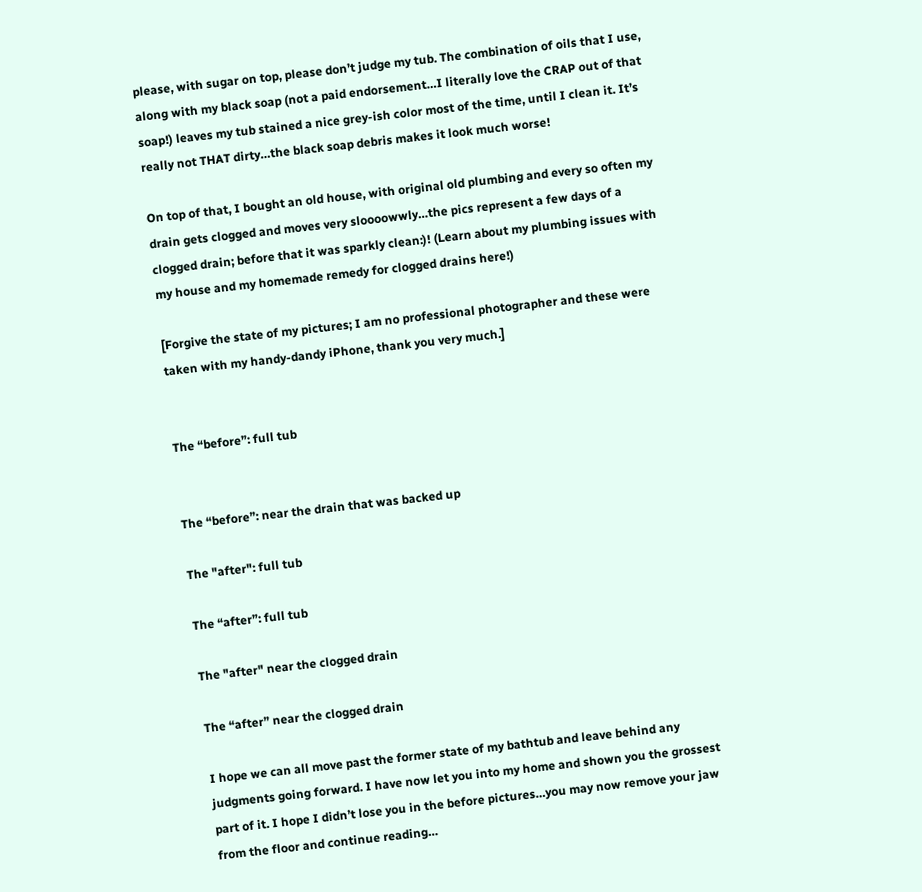please, with sugar on top, please don’t judge my tub. The combination of oils that I use, along with my black soap (not a paid endorsement…I literally love the CRAP out of that soap!) leaves my tub stained a nice grey-ish color most of the time, until I clean it. It’s really not THAT dirty…the black soap debris makes it look much worse!

On top of that, I bought an old house, with original old plumbing and every so often my drain gets clogged and moves very sloooowwly…the pics represent a few days of a clogged drain; before that it was sparkly clean:)! (Learn about my plumbing issues with my house and my homemade remedy for clogged drains here!)

[Forgive the state of my pictures; I am no professional photographer and these were taken with my handy-dandy iPhone, thank you very much.]


The “before”: full tub


The “before”: near the drain that was backed up

The "after": full tub

The “after”: full tub

The "after" near the clogged drain

The “after” near the clogged drain

I hope we can all move past the former state of my bathtub and leave behind any judgments going forward. I have now let you into my home and shown you the grossest part of it. I hope I didn’t lose you in the before pictures…you may now remove your jaw from the floor and continue reading…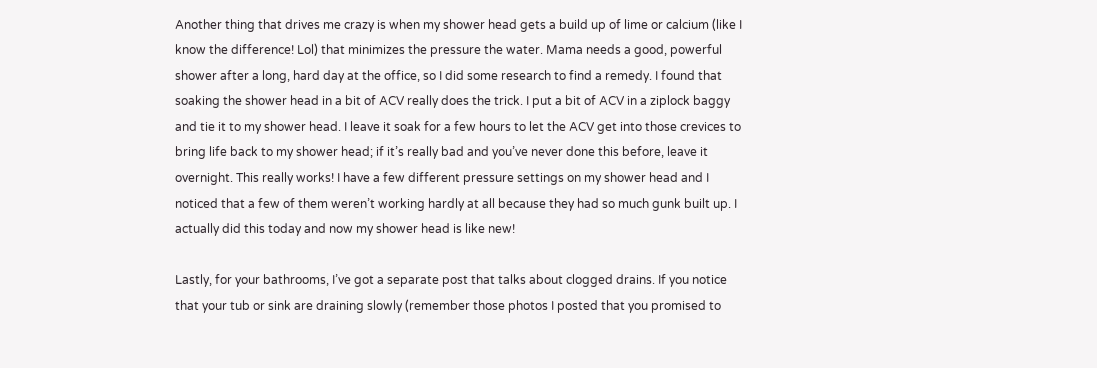Another thing that drives me crazy is when my shower head gets a build up of lime or calcium (like I know the difference! Lol) that minimizes the pressure the water. Mama needs a good, powerful shower after a long, hard day at the office, so I did some research to find a remedy. I found that soaking the shower head in a bit of ACV really does the trick. I put a bit of ACV in a ziplock baggy and tie it to my shower head. I leave it soak for a few hours to let the ACV get into those crevices to bring life back to my shower head; if it’s really bad and you’ve never done this before, leave it overnight. This really works! I have a few different pressure settings on my shower head and I noticed that a few of them weren’t working hardly at all because they had so much gunk built up. I actually did this today and now my shower head is like new!

Lastly, for your bathrooms, I’ve got a separate post that talks about clogged drains. If you notice that your tub or sink are draining slowly (remember those photos I posted that you promised to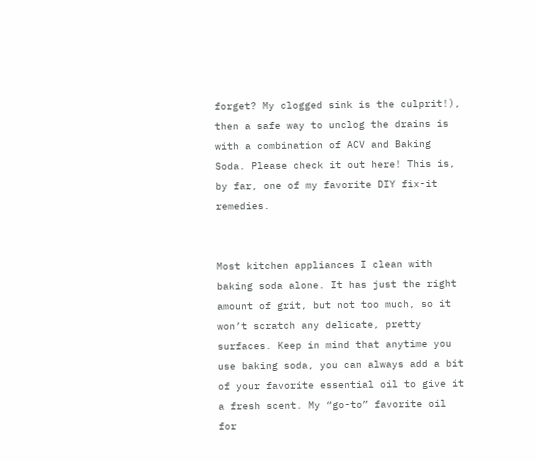forget? My clogged sink is the culprit!), then a safe way to unclog the drains is with a combination of ACV and Baking Soda. Please check it out here! This is, by far, one of my favorite DIY fix-it remedies.


Most kitchen appliances I clean with baking soda alone. It has just the right amount of grit, but not too much, so it won’t scratch any delicate, pretty surfaces. Keep in mind that anytime you use baking soda, you can always add a bit of your favorite essential oil to give it a fresh scent. My “go-to” favorite oil for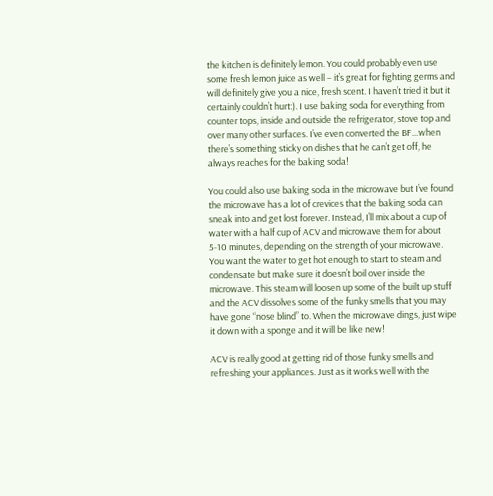the kitchen is definitely lemon. You could probably even use some fresh lemon juice as well – it’s great for fighting germs and will definitely give you a nice, fresh scent. I haven’t tried it but it certainly couldn’t hurt:). I use baking soda for everything from counter tops, inside and outside the refrigerator, stove top and over many other surfaces. I’ve even converted the BF…when there’s something sticky on dishes that he can’t get off, he always reaches for the baking soda!

You could also use baking soda in the microwave but I’ve found the microwave has a lot of crevices that the baking soda can sneak into and get lost forever. Instead, I’ll mix about a cup of water with a half cup of ACV and microwave them for about 5-10 minutes, depending on the strength of your microwave. You want the water to get hot enough to start to steam and condensate but make sure it doesn’t boil over inside the microwave. This steam will loosen up some of the built up stuff and the ACV dissolves some of the funky smells that you may have gone “nose blind” to. When the microwave dings, just wipe it down with a sponge and it will be like new!

ACV is really good at getting rid of those funky smells and refreshing your appliances. Just as it works well with the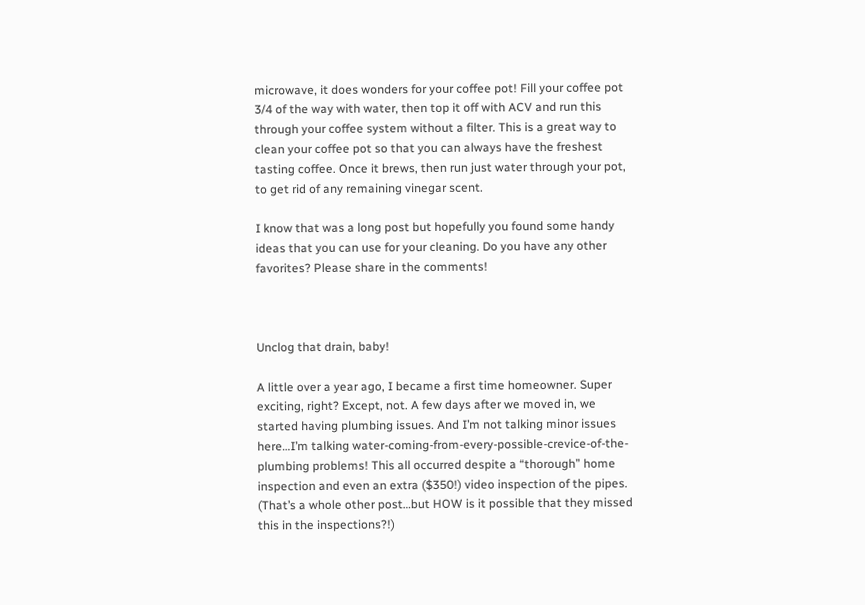microwave, it does wonders for your coffee pot! Fill your coffee pot 3/4 of the way with water, then top it off with ACV and run this through your coffee system without a filter. This is a great way to clean your coffee pot so that you can always have the freshest tasting coffee. Once it brews, then run just water through your pot, to get rid of any remaining vinegar scent.

I know that was a long post but hopefully you found some handy ideas that you can use for your cleaning. Do you have any other favorites? Please share in the comments!



Unclog that drain, baby!

A little over a year ago, I became a first time homeowner. Super exciting, right? Except, not. A few days after we moved in, we started having plumbing issues. And I’m not talking minor issues here…I’m talking water-coming-from-every-possible-crevice-of-the-plumbing problems! This all occurred despite a “thorough” home inspection and even an extra ($350!) video inspection of the pipes. (That’s a whole other post…but HOW is it possible that they missed this in the inspections?!)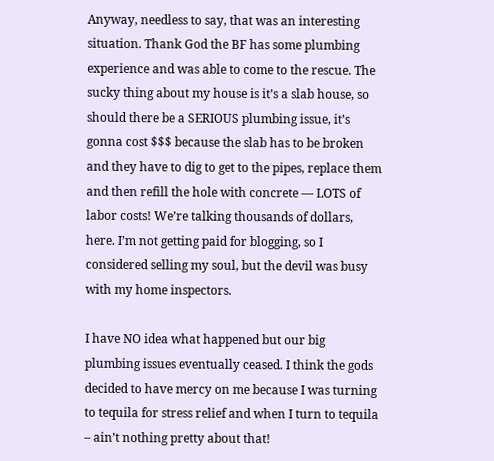Anyway, needless to say, that was an interesting situation. Thank God the BF has some plumbing experience and was able to come to the rescue. The sucky thing about my house is it’s a slab house, so should there be a SERIOUS plumbing issue, it’s gonna cost $$$ because the slab has to be broken and they have to dig to get to the pipes, replace them and then refill the hole with concrete — LOTS of labor costs! We’re talking thousands of dollars, here. I’m not getting paid for blogging, so I considered selling my soul, but the devil was busy with my home inspectors.

I have NO idea what happened but our big plumbing issues eventually ceased. I think the gods decided to have mercy on me because I was turning to tequila for stress relief and when I turn to tequila – ain’t nothing pretty about that!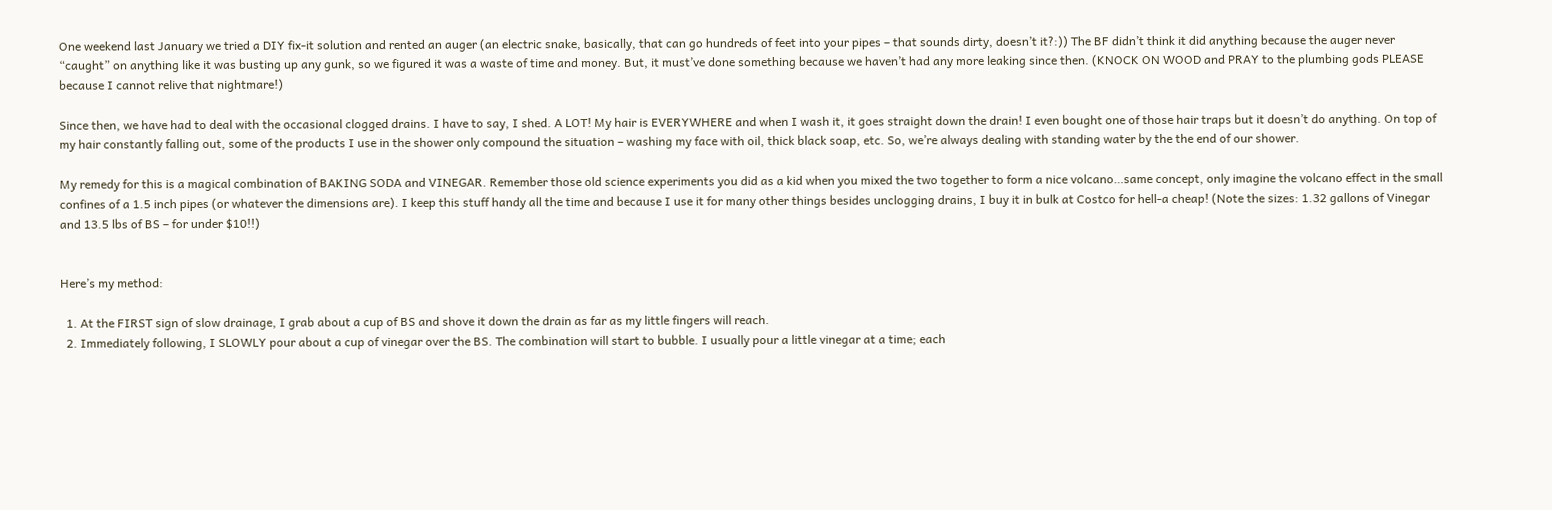One weekend last January we tried a DIY fix-it solution and rented an auger (an electric snake, basically, that can go hundreds of feet into your pipes – that sounds dirty, doesn’t it?:)) The BF didn’t think it did anything because the auger never “caught” on anything like it was busting up any gunk, so we figured it was a waste of time and money. But, it must’ve done something because we haven’t had any more leaking since then. (KNOCK ON WOOD and PRAY to the plumbing gods PLEASE because I cannot relive that nightmare!)

Since then, we have had to deal with the occasional clogged drains. I have to say, I shed. A LOT! My hair is EVERYWHERE and when I wash it, it goes straight down the drain! I even bought one of those hair traps but it doesn’t do anything. On top of my hair constantly falling out, some of the products I use in the shower only compound the situation – washing my face with oil, thick black soap, etc. So, we’re always dealing with standing water by the the end of our shower.

My remedy for this is a magical combination of BAKING SODA and VINEGAR. Remember those old science experiments you did as a kid when you mixed the two together to form a nice volcano…same concept, only imagine the volcano effect in the small confines of a 1.5 inch pipes (or whatever the dimensions are). I keep this stuff handy all the time and because I use it for many other things besides unclogging drains, I buy it in bulk at Costco for hell-a cheap! (Note the sizes: 1.32 gallons of Vinegar and 13.5 lbs of BS – for under $10!!)


Here’s my method:

  1. At the FIRST sign of slow drainage, I grab about a cup of BS and shove it down the drain as far as my little fingers will reach.
  2. Immediately following, I SLOWLY pour about a cup of vinegar over the BS. The combination will start to bubble. I usually pour a little vinegar at a time; each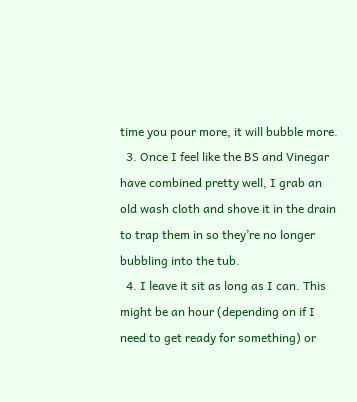time you pour more, it will bubble more.
  3. Once I feel like the BS and Vinegar have combined pretty well, I grab an old wash cloth and shove it in the drain to trap them in so they’re no longer bubbling into the tub.
  4. I leave it sit as long as I can. This might be an hour (depending on if I need to get ready for something) or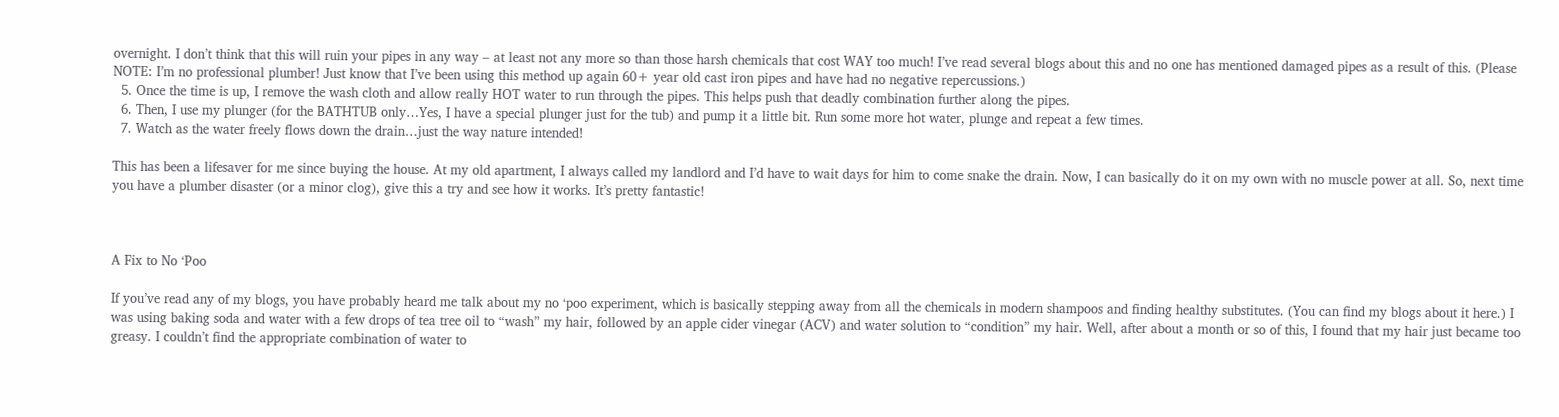overnight. I don’t think that this will ruin your pipes in any way – at least not any more so than those harsh chemicals that cost WAY too much! I’ve read several blogs about this and no one has mentioned damaged pipes as a result of this. (Please NOTE: I’m no professional plumber! Just know that I’ve been using this method up again 60+ year old cast iron pipes and have had no negative repercussions.)
  5. Once the time is up, I remove the wash cloth and allow really HOT water to run through the pipes. This helps push that deadly combination further along the pipes.
  6. Then, I use my plunger (for the BATHTUB only…Yes, I have a special plunger just for the tub) and pump it a little bit. Run some more hot water, plunge and repeat a few times.
  7. Watch as the water freely flows down the drain…just the way nature intended!

This has been a lifesaver for me since buying the house. At my old apartment, I always called my landlord and I’d have to wait days for him to come snake the drain. Now, I can basically do it on my own with no muscle power at all. So, next time you have a plumber disaster (or a minor clog), give this a try and see how it works. It’s pretty fantastic!



A Fix to No ‘Poo

If you’ve read any of my blogs, you have probably heard me talk about my no ‘poo experiment, which is basically stepping away from all the chemicals in modern shampoos and finding healthy substitutes. (You can find my blogs about it here.) I was using baking soda and water with a few drops of tea tree oil to “wash” my hair, followed by an apple cider vinegar (ACV) and water solution to “condition” my hair. Well, after about a month or so of this, I found that my hair just became too greasy. I couldn’t find the appropriate combination of water to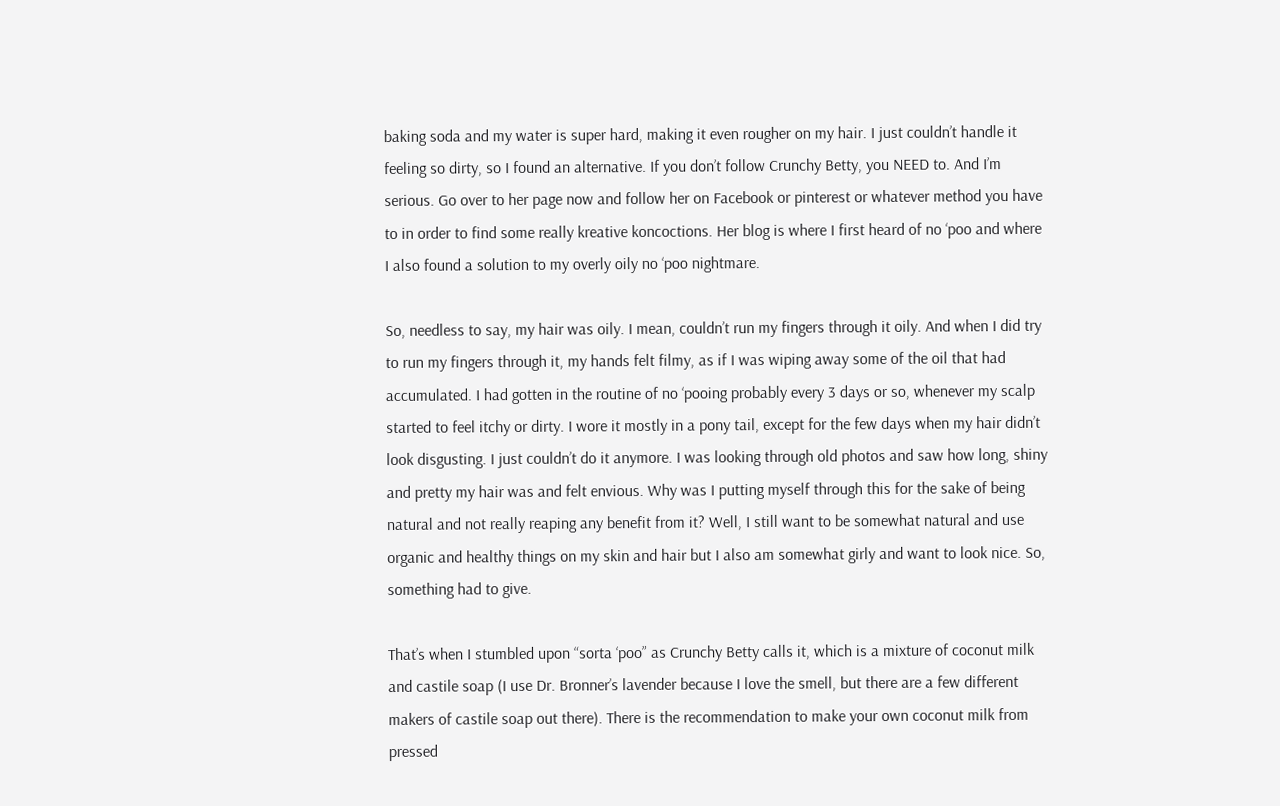baking soda and my water is super hard, making it even rougher on my hair. I just couldn’t handle it feeling so dirty, so I found an alternative. If you don’t follow Crunchy Betty, you NEED to. And I’m serious. Go over to her page now and follow her on Facebook or pinterest or whatever method you have to in order to find some really kreative koncoctions. Her blog is where I first heard of no ‘poo and where I also found a solution to my overly oily no ‘poo nightmare.

So, needless to say, my hair was oily. I mean, couldn’t run my fingers through it oily. And when I did try to run my fingers through it, my hands felt filmy, as if I was wiping away some of the oil that had accumulated. I had gotten in the routine of no ‘pooing probably every 3 days or so, whenever my scalp started to feel itchy or dirty. I wore it mostly in a pony tail, except for the few days when my hair didn’t look disgusting. I just couldn’t do it anymore. I was looking through old photos and saw how long, shiny and pretty my hair was and felt envious. Why was I putting myself through this for the sake of being natural and not really reaping any benefit from it? Well, I still want to be somewhat natural and use organic and healthy things on my skin and hair but I also am somewhat girly and want to look nice. So, something had to give.

That’s when I stumbled upon “sorta ‘poo” as Crunchy Betty calls it, which is a mixture of coconut milk and castile soap (I use Dr. Bronner’s lavender because I love the smell, but there are a few different makers of castile soap out there). There is the recommendation to make your own coconut milk from pressed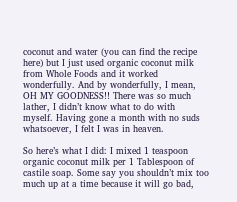coconut and water (you can find the recipe here) but I just used organic coconut milk from Whole Foods and it worked wonderfully. And by wonderfully, I mean, OH MY GOODNESS!! There was so much lather, I didn’t know what to do with  myself. Having gone a month with no suds whatsoever, I felt I was in heaven.

So here’s what I did: I mixed 1 teaspoon organic coconut milk per 1 Tablespoon of castile soap. Some say you shouldn’t mix too much up at a time because it will go bad,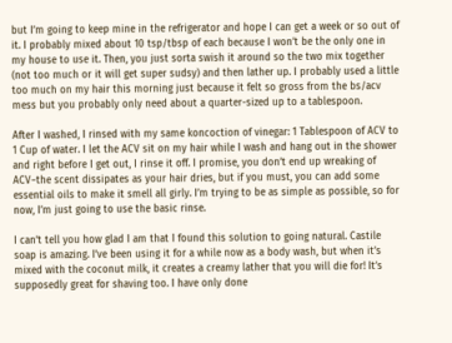but I’m going to keep mine in the refrigerator and hope I can get a week or so out of it. I probably mixed about 10 tsp/tbsp of each because I won’t be the only one in my house to use it. Then, you just sorta swish it around so the two mix together (not too much or it will get super sudsy) and then lather up. I probably used a little too much on my hair this morning just because it felt so gross from the bs/acv mess but you probably only need about a quarter-sized up to a tablespoon.

After I washed, I rinsed with my same koncoction of vinegar: 1 Tablespoon of ACV to 1 Cup of water. I let the ACV sit on my hair while I wash and hang out in the shower and right before I get out, I rinse it off. I promise, you don’t end up wreaking of ACV−the scent dissipates as your hair dries, but if you must, you can add some essential oils to make it smell all girly. I’m trying to be as simple as possible, so for now, I’m just going to use the basic rinse.

I can’t tell you how glad I am that I found this solution to going natural. Castile soap is amazing. I’ve been using it for a while now as a body wash, but when it’s mixed with the coconut milk, it creates a creamy lather that you will die for! It’s supposedly great for shaving too. I have only done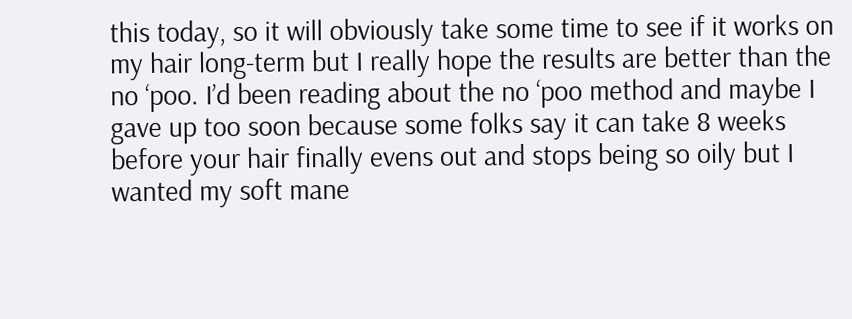this today, so it will obviously take some time to see if it works on my hair long-term but I really hope the results are better than the no ‘poo. I’d been reading about the no ‘poo method and maybe I gave up too soon because some folks say it can take 8 weeks before your hair finally evens out and stops being so oily but I wanted my soft mane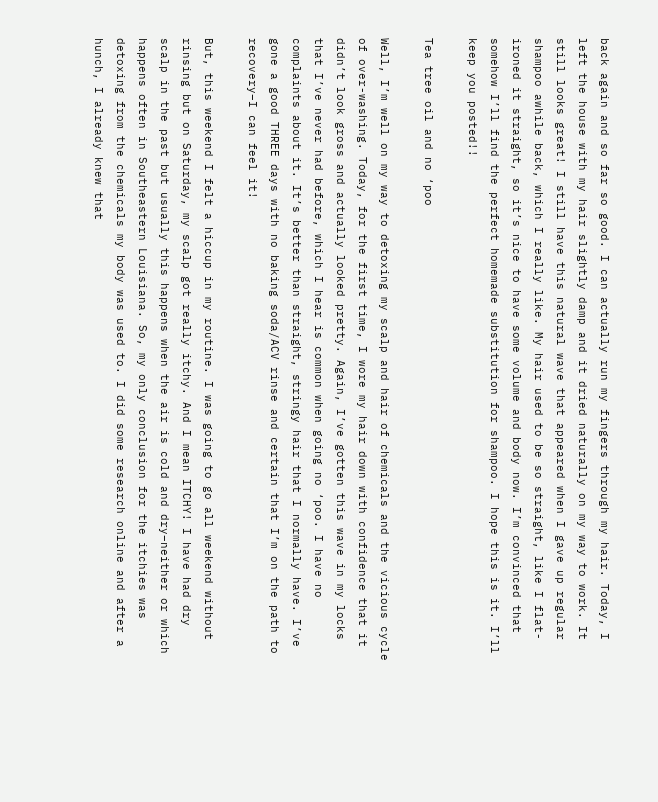back again and so far so good. I can actually run my fingers through my hair. Today, I left the house with my hair slightly damp and it dried naturally on my way to work. It still looks great! I still have this natural wave that appeared when I gave up regular shampoo awhile back, which I really like. My hair used to be so straight, like I flat-ironed it straight, so it’s nice to have some volume and body now. I’m convinced that somehow I’ll find the perfect homemade substitution for shampoo. I hope this is it. I’ll keep you posted!!

Tea tree oil and no ‘poo

Well, I’m well on my way to detoxing my scalp and hair of chemicals and the vicious cycle of over-washing. Today, for the first time, I wore my hair down with confidence that it didn’t look gross and actually looked pretty. Again, I’ve gotten this wave in my locks that I’ve never had before, which I hear is common when going no ‘poo. I have no complaints about it. It’s better than straight, stringy hair that I normally have. I’ve gone a good THREE days with no baking soda/ACV rinse and certain that I’m on the path to recovery–I can feel it!

But, this weekend I felt a hiccup in my routine. I was going to go all weekend without rinsing but on Saturday, my scalp got really itchy. And I mean ITCHY! I have had dry scalp in the past but usually this happens when the air is cold and dry–neither or which happens often in Southeastern Louisiana. So, my only conclusion for the itchies was detoxing from the chemicals my body was used to. I did some research online and after a hunch, I already knew that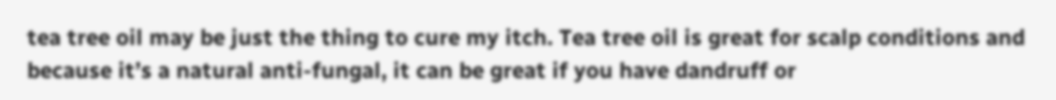tea tree oil may be just the thing to cure my itch. Tea tree oil is great for scalp conditions and because it’s a natural anti-fungal, it can be great if you have dandruff or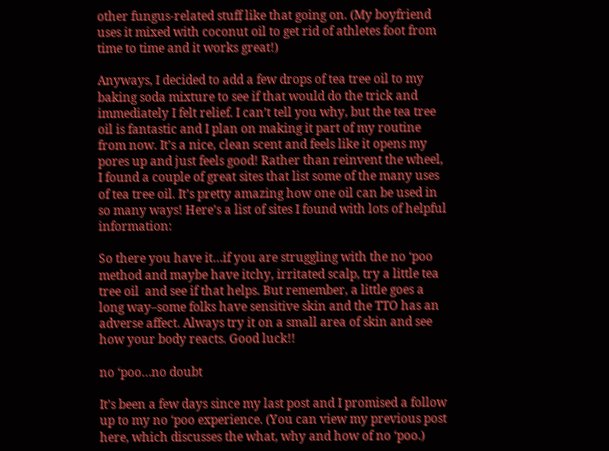other fungus-related stuff like that going on. (My boyfriend uses it mixed with coconut oil to get rid of athletes foot from time to time and it works great!)

Anyways, I decided to add a few drops of tea tree oil to my baking soda mixture to see if that would do the trick and immediately I felt relief. I can’t tell you why, but the tea tree oil is fantastic and I plan on making it part of my routine from now. It’s a nice, clean scent and feels like it opens my pores up and just feels good! Rather than reinvent the wheel, I found a couple of great sites that list some of the many uses of tea tree oil. It’s pretty amazing how one oil can be used in so many ways! Here’s a list of sites I found with lots of helpful information:

So there you have it…if you are struggling with the no ‘poo method and maybe have itchy, irritated scalp, try a little tea tree oil  and see if that helps. But remember, a little goes a long way–some folks have sensitive skin and the TTO has an adverse affect. Always try it on a small area of skin and see how your body reacts. Good luck!!

no ‘poo…no doubt

It’s been a few days since my last post and I promised a follow up to my no ‘poo experience. (You can view my previous post here, which discusses the what, why and how of no ‘poo.)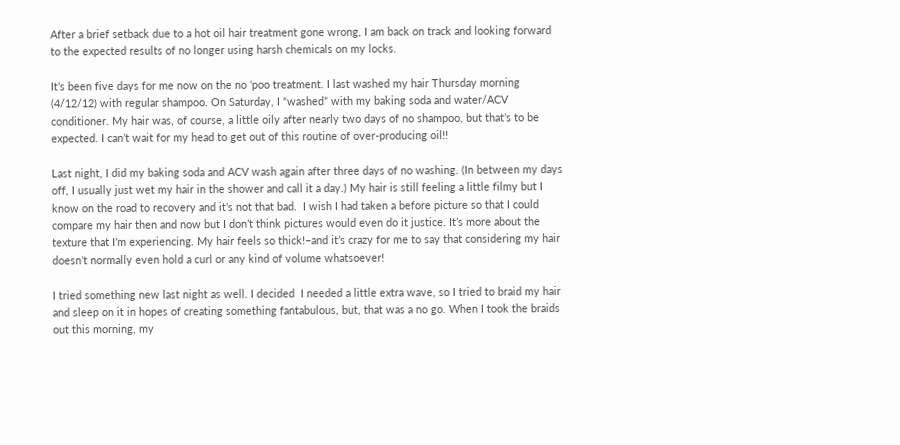After a brief setback due to a hot oil hair treatment gone wrong, I am back on track and looking forward to the expected results of no longer using harsh chemicals on my locks.

It’s been five days for me now on the no ‘poo treatment. I last washed my hair Thursday morning (4/12/12) with regular shampoo. On Saturday, I “washed” with my baking soda and water/ACV conditioner. My hair was, of course, a little oily after nearly two days of no shampoo, but that’s to be expected. I can’t wait for my head to get out of this routine of over-producing oil!!

Last night, I did my baking soda and ACV wash again after three days of no washing. (In between my days off, I usually just wet my hair in the shower and call it a day.) My hair is still feeling a little filmy but I know on the road to recovery and it’s not that bad.  I wish I had taken a before picture so that I could compare my hair then and now but I don’t think pictures would even do it justice. It’s more about the texture that I’m experiencing. My hair feels so thick!–and it’s crazy for me to say that considering my hair doesn’t normally even hold a curl or any kind of volume whatsoever!

I tried something new last night as well. I decided  I needed a little extra wave, so I tried to braid my hair and sleep on it in hopes of creating something fantabulous, but, that was a no go. When I took the braids out this morning, my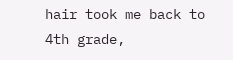hair took me back to 4th grade,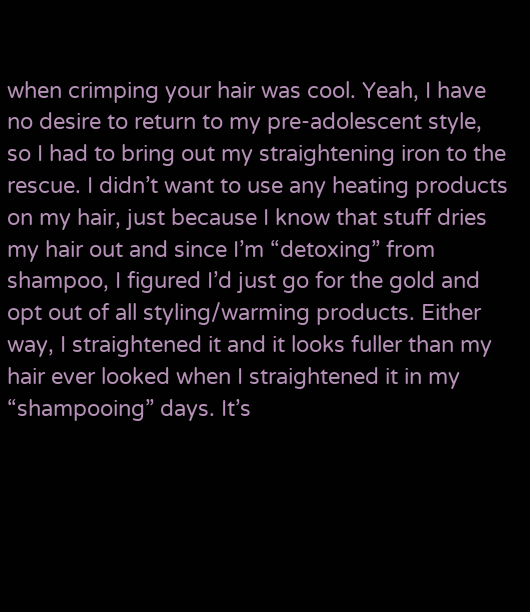when crimping your hair was cool. Yeah, I have no desire to return to my pre-adolescent style, so I had to bring out my straightening iron to the rescue. I didn’t want to use any heating products on my hair, just because I know that stuff dries my hair out and since I’m “detoxing” from shampoo, I figured I’d just go for the gold and opt out of all styling/warming products. Either way, I straightened it and it looks fuller than my hair ever looked when I straightened it in my “shampooing” days. It’s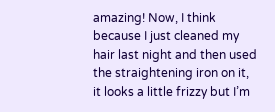amazing! Now, I think because I just cleaned my hair last night and then used the straightening iron on it, it looks a little frizzy but I’m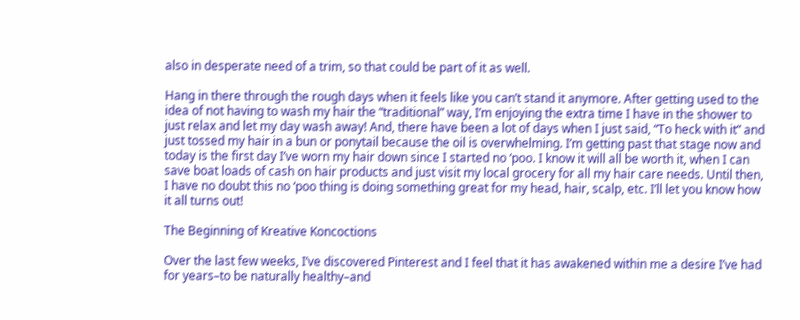also in desperate need of a trim, so that could be part of it as well.

Hang in there through the rough days when it feels like you can’t stand it anymore. After getting used to the idea of not having to wash my hair the “traditional” way, I’m enjoying the extra time I have in the shower to just relax and let my day wash away! And, there have been a lot of days when I just said, “To heck with it” and just tossed my hair in a bun or ponytail because the oil is overwhelming. I’m getting past that stage now and today is the first day I’ve worn my hair down since I started no ‘poo. I know it will all be worth it, when I can save boat loads of cash on hair products and just visit my local grocery for all my hair care needs. Until then, I have no doubt this no ‘poo thing is doing something great for my head, hair, scalp, etc. I’ll let you know how it all turns out!

The Beginning of Kreative Koncoctions

Over the last few weeks, I’ve discovered Pinterest and I feel that it has awakened within me a desire I’ve had for years–to be naturally healthy–and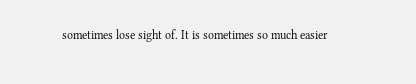sometimes lose sight of. It is sometimes so much easier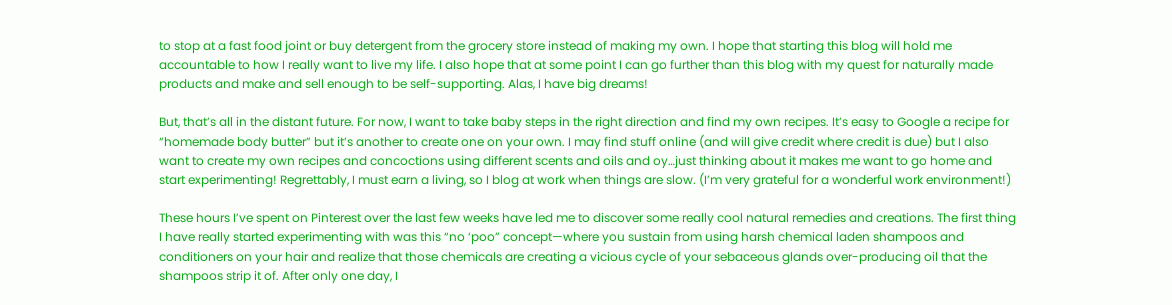to stop at a fast food joint or buy detergent from the grocery store instead of making my own. I hope that starting this blog will hold me accountable to how I really want to live my life. I also hope that at some point I can go further than this blog with my quest for naturally made products and make and sell enough to be self-supporting. Alas, I have big dreams!

But, that’s all in the distant future. For now, I want to take baby steps in the right direction and find my own recipes. It’s easy to Google a recipe for “homemade body butter” but it’s another to create one on your own. I may find stuff online (and will give credit where credit is due) but I also want to create my own recipes and concoctions using different scents and oils and oy…just thinking about it makes me want to go home and start experimenting! Regrettably, I must earn a living, so I blog at work when things are slow. (I’m very grateful for a wonderful work environment!)

These hours I’ve spent on Pinterest over the last few weeks have led me to discover some really cool natural remedies and creations. The first thing I have really started experimenting with was this “no ‘poo” concept—where you sustain from using harsh chemical laden shampoos and conditioners on your hair and realize that those chemicals are creating a vicious cycle of your sebaceous glands over-producing oil that the shampoos strip it of. After only one day, I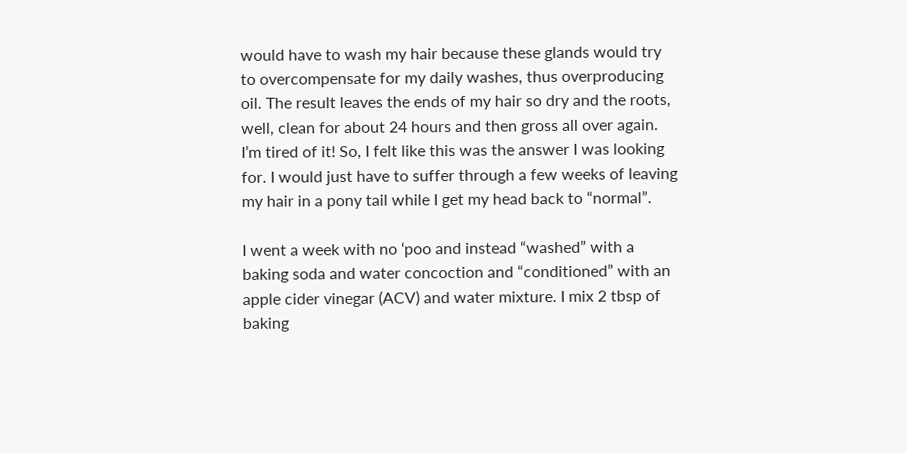would have to wash my hair because these glands would try to overcompensate for my daily washes, thus overproducing oil. The result leaves the ends of my hair so dry and the roots, well, clean for about 24 hours and then gross all over again. I’m tired of it! So, I felt like this was the answer I was looking for. I would just have to suffer through a few weeks of leaving my hair in a pony tail while I get my head back to “normal”.

I went a week with no ‘poo and instead “washed” with a baking soda and water concoction and “conditioned” with an apple cider vinegar (ACV) and water mixture. I mix 2 tbsp of baking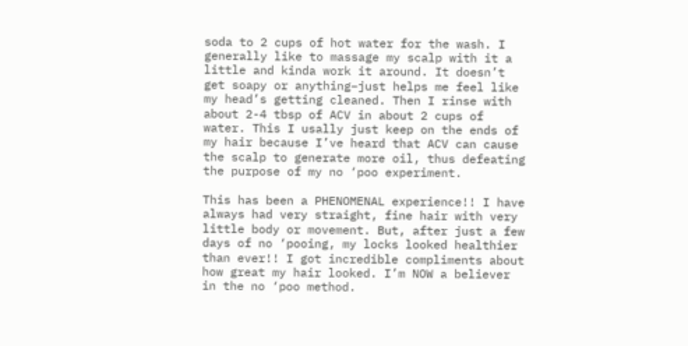soda to 2 cups of hot water for the wash. I generally like to massage my scalp with it a little and kinda work it around. It doesn’t get soapy or anything–just helps me feel like my head’s getting cleaned. Then I rinse with about 2-4 tbsp of ACV in about 2 cups of water. This I usally just keep on the ends of my hair because I’ve heard that ACV can cause the scalp to generate more oil, thus defeating the purpose of my no ‘poo experiment.

This has been a PHENOMENAL experience!! I have always had very straight, fine hair with very little body or movement. But, after just a few days of no ‘pooing, my locks looked healthier than ever!! I got incredible compliments about how great my hair looked. I’m NOW a believer in the no ‘poo method.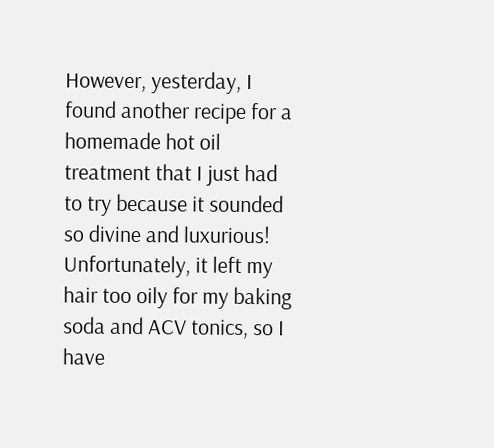However, yesterday, I found another recipe for a homemade hot oil treatment that I just had to try because it sounded so divine and luxurious! Unfortunately, it left my hair too oily for my baking soda and ACV tonics, so I have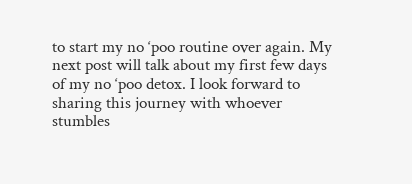to start my no ‘poo routine over again. My next post will talk about my first few days of my no ‘poo detox. I look forward to sharing this journey with whoever stumbles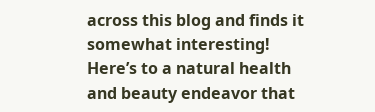across this blog and finds it somewhat interesting! Here’s to a natural health and beauty endeavor that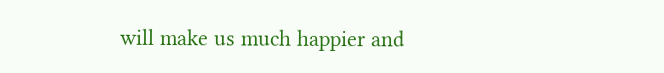will make us much happier and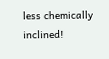less chemically inclined!